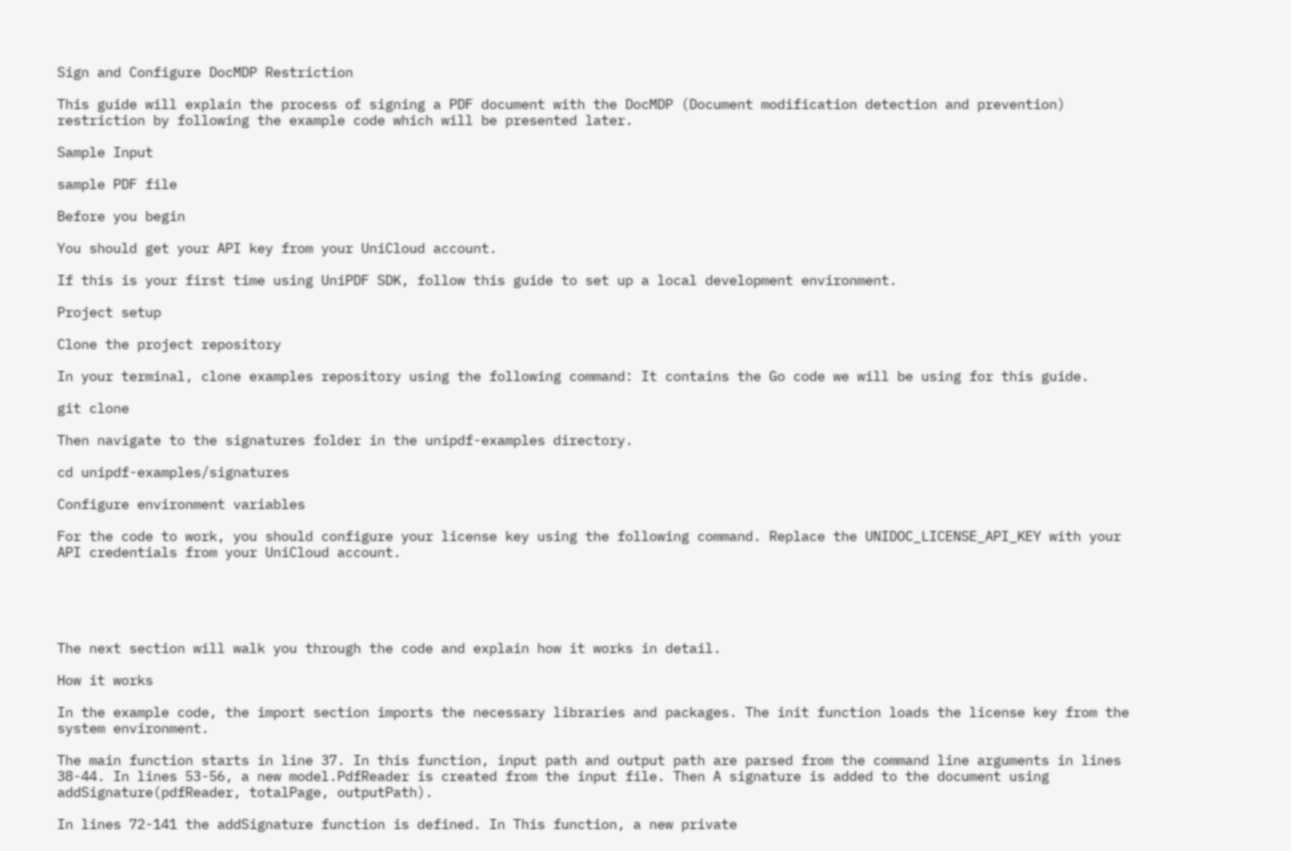Sign and Configure DocMDP Restriction

This guide will explain the process of signing a PDF document with the DocMDP (Document modification detection and prevention) restriction by following the example code which will be presented later.

Sample Input

sample PDF file

Before you begin

You should get your API key from your UniCloud account.

If this is your first time using UniPDF SDK, follow this guide to set up a local development environment.

Project setup

Clone the project repository

In your terminal, clone examples repository using the following command: It contains the Go code we will be using for this guide.

git clone

Then navigate to the signatures folder in the unipdf-examples directory.

cd unipdf-examples/signatures

Configure environment variables

For the code to work, you should configure your license key using the following command. Replace the UNIDOC_LICENSE_API_KEY with your API credentials from your UniCloud account.





The next section will walk you through the code and explain how it works in detail.

How it works

In the example code, the import section imports the necessary libraries and packages. The init function loads the license key from the system environment.

The main function starts in line 37. In this function, input path and output path are parsed from the command line arguments in lines 38-44. In lines 53-56, a new model.PdfReader is created from the input file. Then A signature is added to the document using addSignature(pdfReader, totalPage, outputPath).

In lines 72-141 the addSignature function is defined. In This function, a new private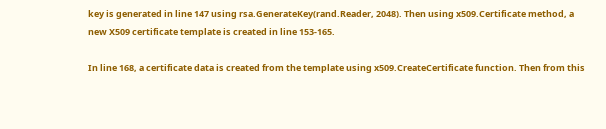key is generated in line 147 using rsa.GenerateKey(rand.Reader, 2048). Then using x509.Certificate method, a new X509 certificate template is created in line 153-165.

In line 168, a certificate data is created from the template using x509.CreateCertificate function. Then from this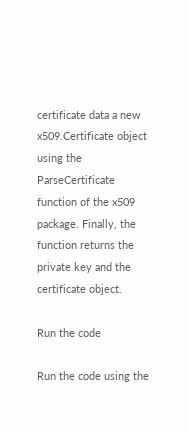certificate data a new x509.Certificate object using the ParseCertificate function of the x509 package. Finally, the function returns the private key and the certificate object.

Run the code

Run the code using the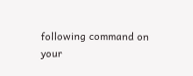following command on your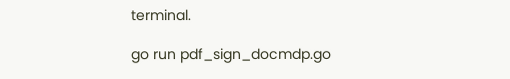terminal.

go run pdf_sign_docmdp.go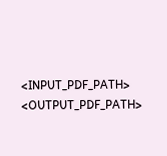<INPUT_PDF_PATH> <OUTPUT_PDF_PATH>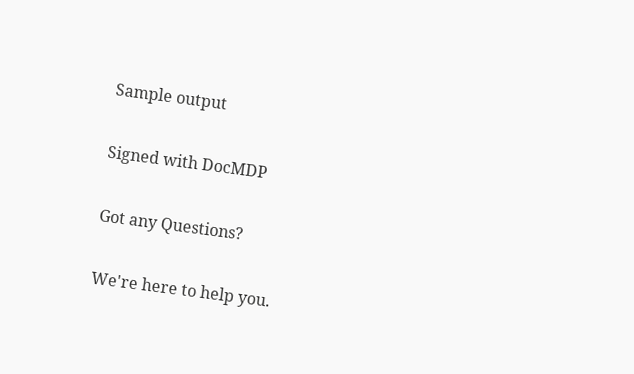Sample output

Signed with DocMDP

Got any Questions?

We're here to help you.